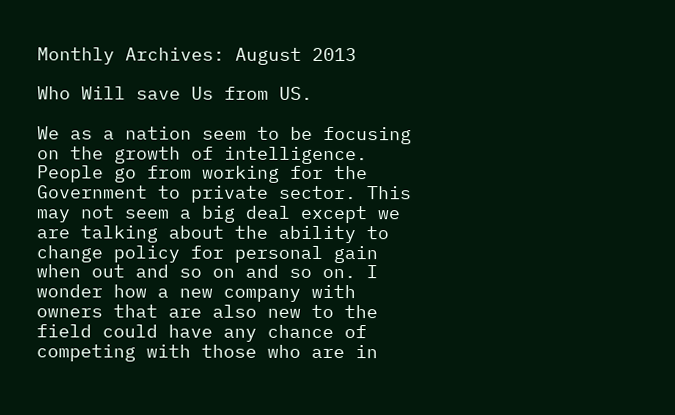Monthly Archives: August 2013

Who Will save Us from US.

We as a nation seem to be focusing on the growth of intelligence. People go from working for the Government to private sector. This may not seem a big deal except we are talking about the ability to change policy for personal gain when out and so on and so on. I wonder how a new company with owners that are also new to the field could have any chance of competing with those who are in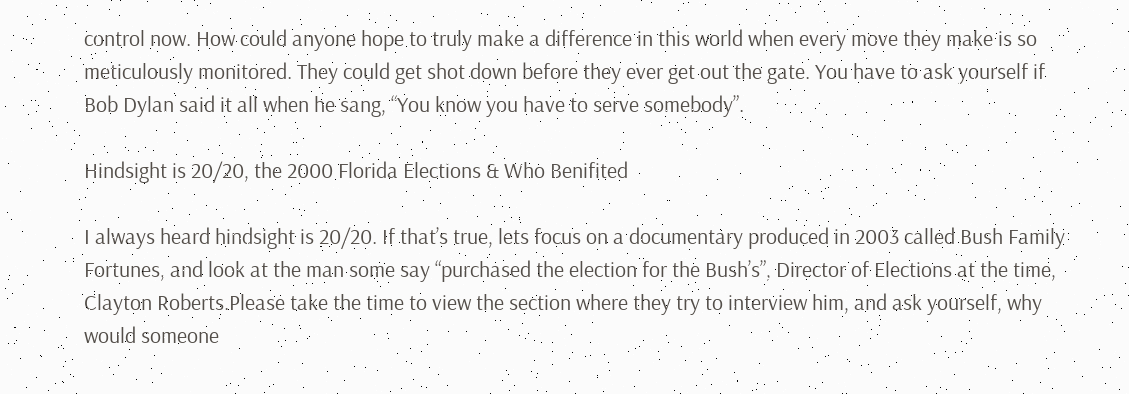control now. How could anyone hope to truly make a difference in this world when every move they make is so meticulously monitored. They could get shot down before they ever get out the gate. You have to ask yourself if Bob Dylan said it all when he sang, “You know you have to serve somebody”.

Hindsight is 20/20, the 2000 Florida Elections & Who Benifited

I always heard hindsight is 20/20. If that’s true, lets focus on a documentary produced in 2003 called Bush Family Fortunes, and look at the man some say “purchased the election for the Bush’s”, Director of Elections at the time, Clayton Roberts.Please take the time to view the section where they try to interview him, and ask yourself, why would someone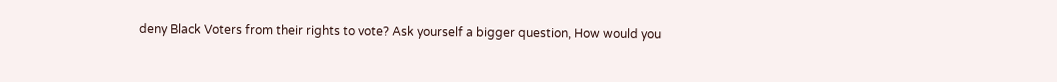deny Black Voters from their rights to vote? Ask yourself a bigger question, How would you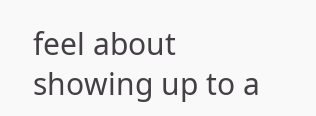feel about showing up to a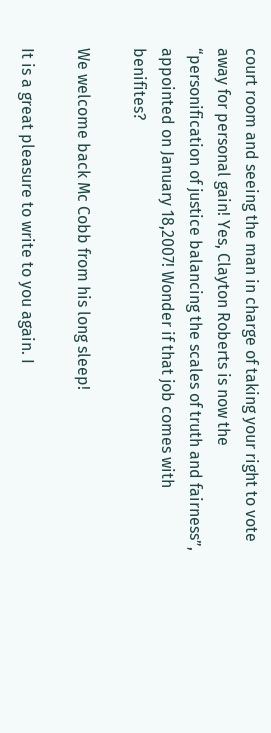court room and seeing the man in charge of taking your right to vote away for personal gain! Yes, Clayton Roberts is now the “personification of justice balancing the scales of truth and fairness”, appointed on January 18,2007! Wonder if that job comes with benifites?

We welcome back Mc Cobb from his long sleep!

It is a great pleasure to write to you again. I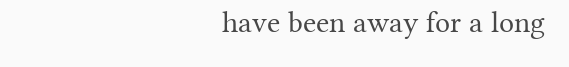have been away for a long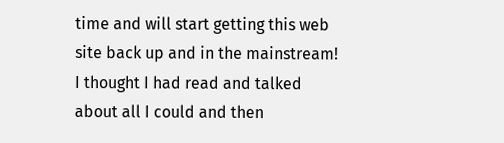time and will start getting this web site back up and in the mainstream! I thought I had read and talked about all I could and then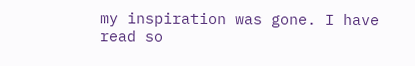my inspiration was gone. I have read so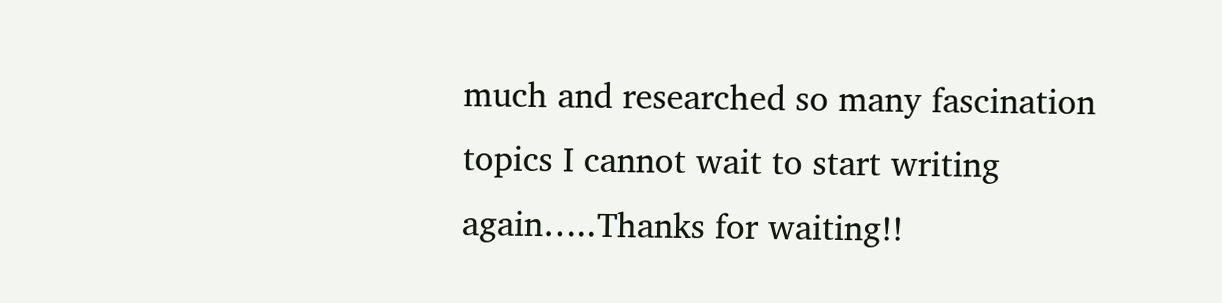much and researched so many fascination topics I cannot wait to start writing again…..Thanks for waiting!!